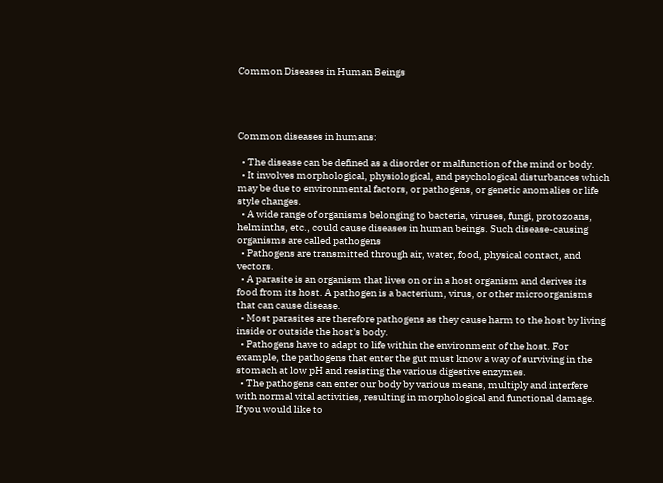Common Diseases in Human Beings




Common diseases in humans:

  • The disease can be defined as a disorder or malfunction of the mind or body.
  • It involves morphological, physiological, and psychological disturbances which may be due to environmental factors, or pathogens, or genetic anomalies or life style changes.
  • A wide range of organisms belonging to bacteria, viruses, fungi, protozoans, helminths, etc., could cause diseases in human beings. Such disease-causing organisms are called pathogens
  • Pathogens are transmitted through air, water, food, physical contact, and vectors.
  • A parasite is an organism that lives on or in a host organism and derives its food from its host. A pathogen is a bacterium, virus, or other microorganisms that can cause disease.
  • Most parasites are therefore pathogens as they cause harm to the host by living inside or outside the host's body.
  • Pathogens have to adapt to life within the environment of the host. For example, the pathogens that enter the gut must know a way of surviving in the stomach at low pH and resisting the various digestive enzymes.
  • The pathogens can enter our body by various means, multiply and interfere with normal vital activities, resulting in morphological and functional damage.
If you would like to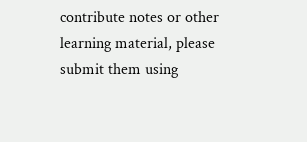contribute notes or other learning material, please submit them using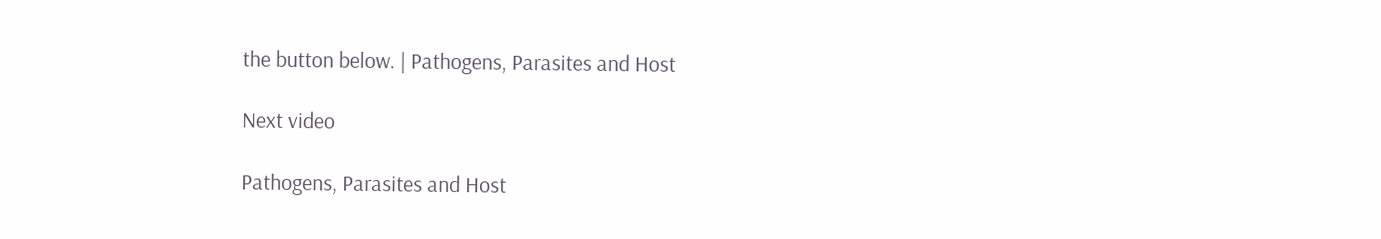the button below. | Pathogens, Parasites and Host

Next video

Pathogens, Parasites and Host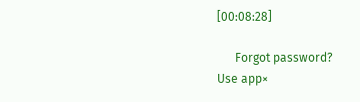[00:08:28]

      Forgot password?
Use app×